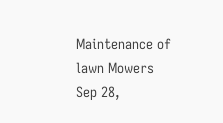Maintenance of lawn Mowers
Sep 28,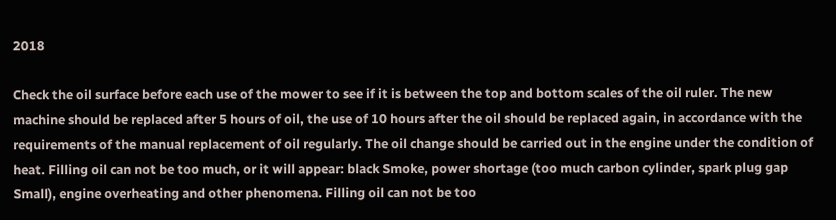2018

Check the oil surface before each use of the mower to see if it is between the top and bottom scales of the oil ruler. The new machine should be replaced after 5 hours of oil, the use of 10 hours after the oil should be replaced again, in accordance with the requirements of the manual replacement of oil regularly. The oil change should be carried out in the engine under the condition of heat. Filling oil can not be too much, or it will appear: black Smoke, power shortage (too much carbon cylinder, spark plug gap Small), engine overheating and other phenomena. Filling oil can not be too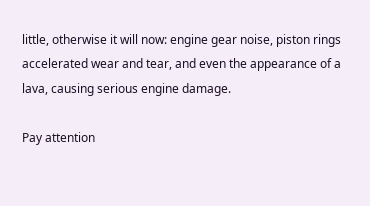little, otherwise it will now: engine gear noise, piston rings accelerated wear and tear, and even the appearance of a lava, causing serious engine damage.

Pay attention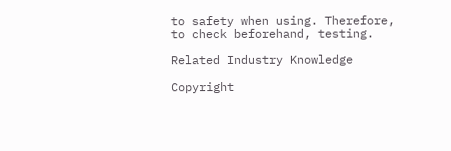to safety when using. Therefore, to check beforehand, testing.

Related Industry Knowledge

Copyright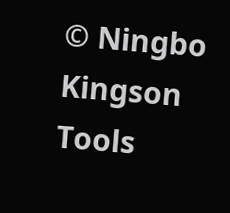© Ningbo Kingson Tools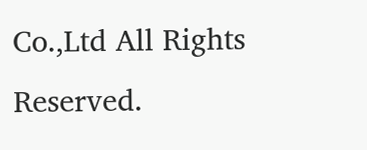Co.,Ltd All Rights Reserved.